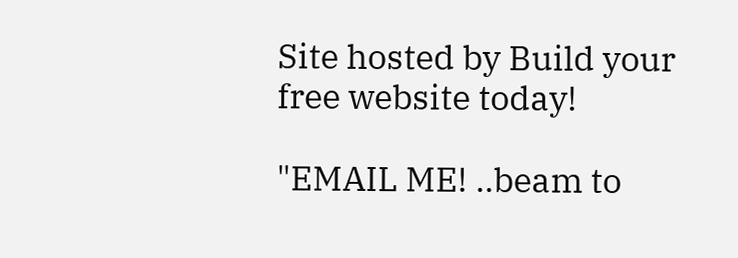Site hosted by Build your free website today!

"EMAIL ME! ..beam to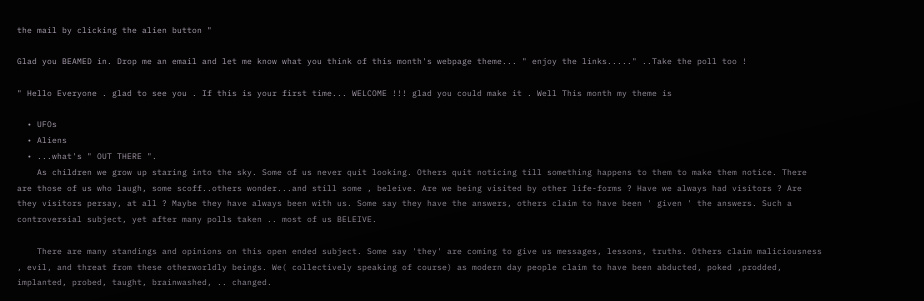the mail by clicking the alien button "

Glad you BEAMED in. Drop me an email and let me know what you think of this month's webpage theme... " enjoy the links....." ..Take the poll too !

" Hello Everyone . glad to see you . If this is your first time... WELCOME !!! glad you could make it . Well This month my theme is

  • UFOs
  • Aliens
  • ...what's " OUT THERE ".
    As children we grow up staring into the sky. Some of us never quit looking. Others quit noticing till something happens to them to make them notice. There are those of us who laugh, some scoff..others wonder...and still some , beleive. Are we being visited by other life-forms ? Have we always had visitors ? Are they visitors persay, at all ? Maybe they have always been with us. Some say they have the answers, others claim to have been ' given ' the answers. Such a controversial subject, yet after many polls taken .. most of us BELEIVE.

    There are many standings and opinions on this open ended subject. Some say 'they' are coming to give us messages, lessons, truths. Others claim maliciousness , evil, and threat from these otherworldly beings. We( collectively speaking of course) as modern day people claim to have been abducted, poked ,prodded, implanted, probed, taught, brainwashed, .. changed.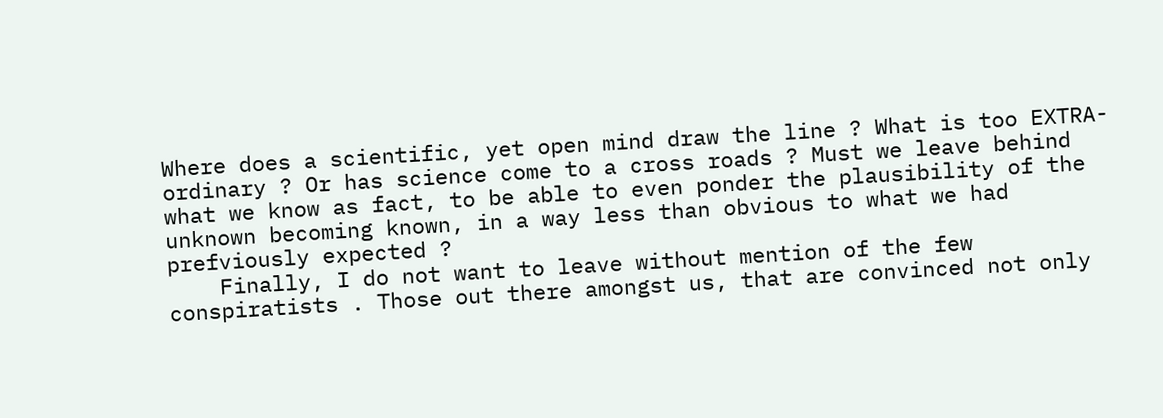Where does a scientific, yet open mind draw the line ? What is too EXTRA-ordinary ? Or has science come to a cross roads ? Must we leave behind what we know as fact, to be able to even ponder the plausibility of the unknown becoming known, in a way less than obvious to what we had prefviously expected ?
    Finally, I do not want to leave without mention of the few conspiratists . Those out there amongst us, that are convinced not only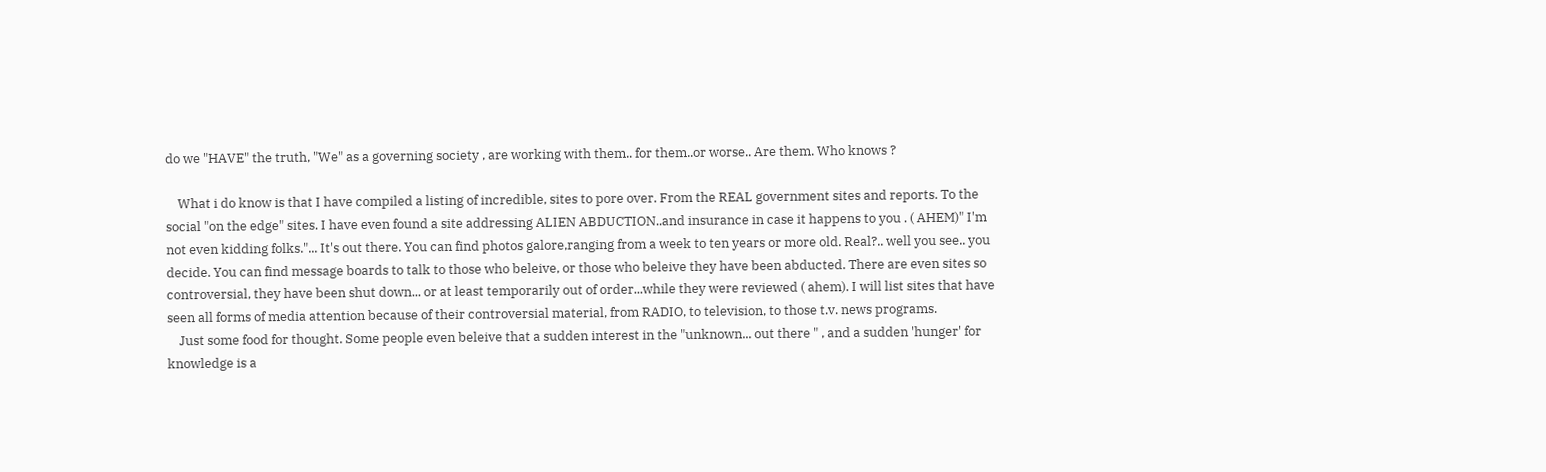do we "HAVE" the truth, "We" as a governing society , are working with them.. for them..or worse.. Are them. Who knows ?

    What i do know is that I have compiled a listing of incredible, sites to pore over. From the REAL government sites and reports. To the social "on the edge" sites. I have even found a site addressing ALIEN ABDUCTION..and insurance in case it happens to you . ( AHEM)" I'm not even kidding folks."... It's out there. You can find photos galore,ranging from a week to ten years or more old. Real?.. well you see.. you decide. You can find message boards to talk to those who beleive, or those who beleive they have been abducted. There are even sites so controversial, they have been shut down... or at least temporarily out of order...while they were reviewed ( ahem). I will list sites that have seen all forms of media attention because of their controversial material, from RADIO, to television, to those t.v. news programs.
    Just some food for thought. Some people even beleive that a sudden interest in the "unknown... out there " , and a sudden 'hunger' for knowledge is a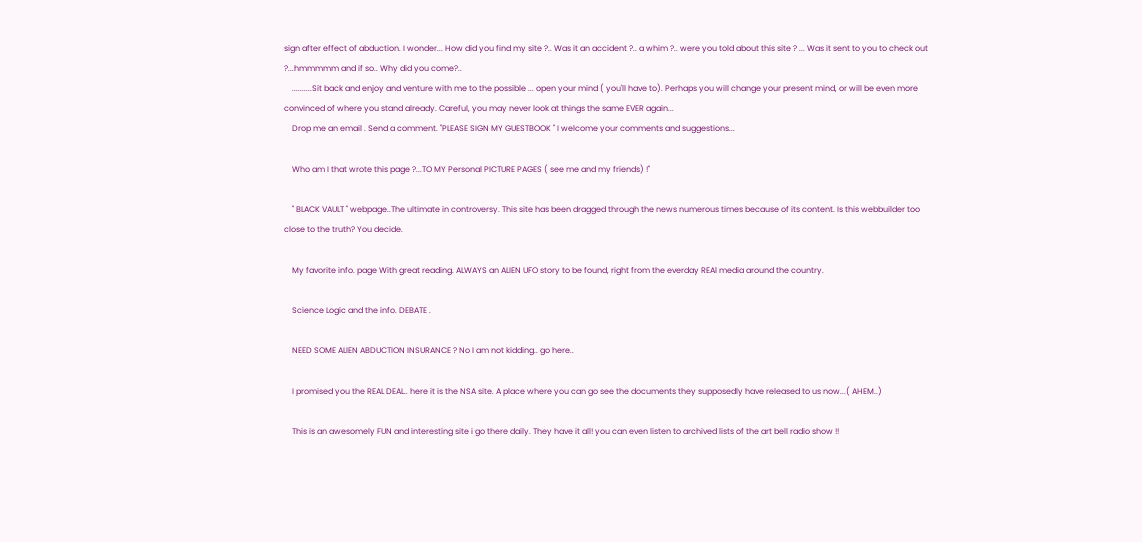sign after effect of abduction. I wonder... How did you find my site ?.. Was it an accident ?.. a whim ?.. were you told about this site ? ... Was it sent to you to check out ?...hmmmmm and if so.. Why did you come?..
    ..........Sit back and enjoy and venture with me to the possible ... open your mind ( you'll have to). Perhaps you will change your present mind, or will be even more convinced of where you stand already. Careful, you may never look at things the same EVER again...
    Drop me an email . Send a comment. "PLEASE SIGN MY GUESTBOOK " I welcome your comments and suggestions...

    Who am I that wrote this page ?...TO MY Personal PICTURE PAGES ( see me and my friends) !"

    " BLACK VAULT " webpage..The ultimate in controversy. This site has been dragged through the news numerous times because of its content. Is this webbuilder too close to the truth? You decide.

    My favorite info. page With great reading. ALWAYS an ALIEN UFO story to be found, right from the everday REAl media around the country.

    Science Logic and the info. DEBATE .

    NEED SOME ALIEN ABDUCTION INSURANCE ? No I am not kidding.. go here..

    I promised you the REAL DEAL.. here it is the NSA site. A place where you can go see the documents they supposedly have released to us now...( AHEM..)

    This is an awesomely FUN and interesting site i go there daily. They have it all! you can even listen to archived lists of the art bell radio show !!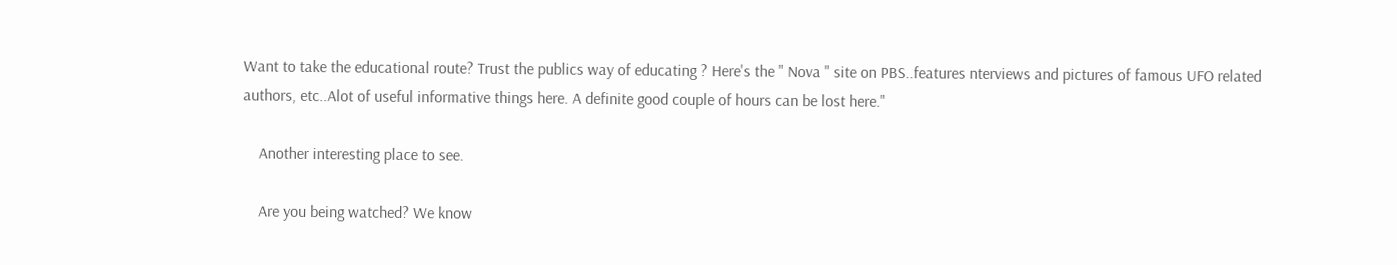Want to take the educational route? Trust the publics way of educating ? Here's the " Nova " site on PBS..features nterviews and pictures of famous UFO related authors, etc..Alot of useful informative things here. A definite good couple of hours can be lost here."

    Another interesting place to see.

    Are you being watched? We know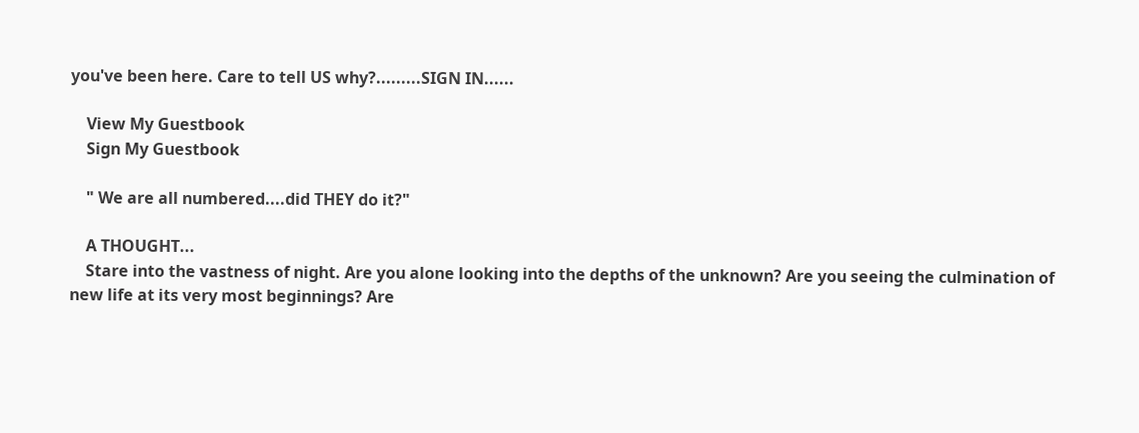you've been here. Care to tell US why?.........SIGN IN......

    View My Guestbook
    Sign My Guestbook

    " We are all numbered....did THEY do it?"

    A THOUGHT...
    Stare into the vastness of night. Are you alone looking into the depths of the unknown? Are you seeing the culmination of new life at its very most beginnings? Are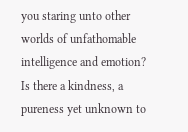you staring unto other worlds of unfathomable intelligence and emotion? Is there a kindness, a pureness yet unknown to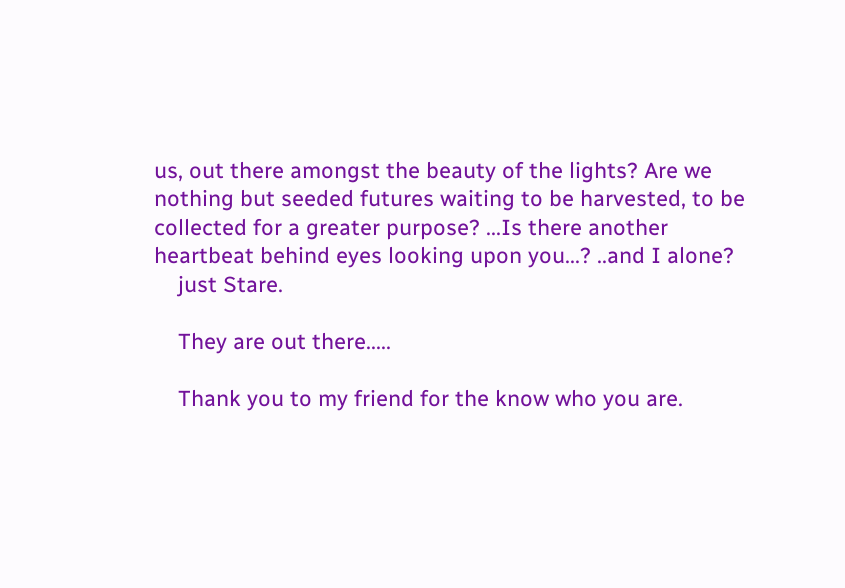us, out there amongst the beauty of the lights? Are we nothing but seeded futures waiting to be harvested, to be collected for a greater purpose? ...Is there another heartbeat behind eyes looking upon you...? ..and I alone?
    just Stare.

    They are out there.....

    Thank you to my friend for the know who you are.